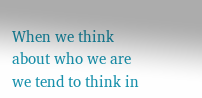When we think about who we are we tend to think in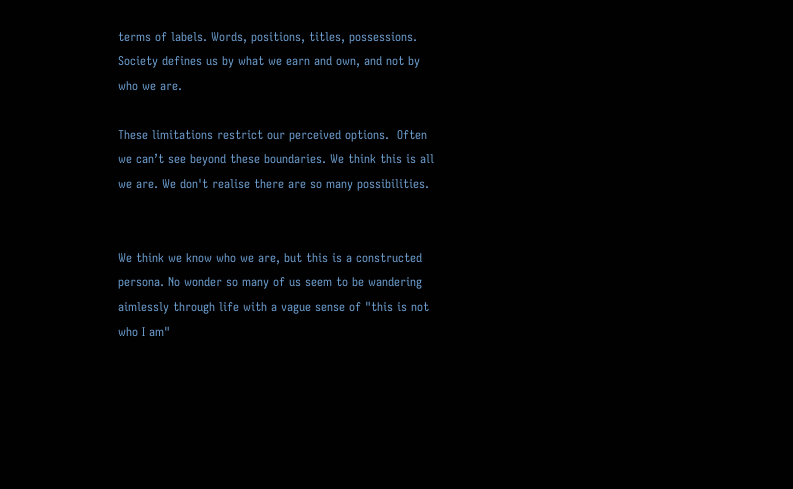terms of labels. Words, positions, titles, possessions. Society defines us by what we earn and own, and not by who we are.

These limitations restrict our perceived options.  Often we can’t see beyond these boundaries. We think this is all we are. We don't realise there are so many possibilities.


We think we know who we are, but this is a constructed persona. No wonder so many of us seem to be wandering aimlessly through life with a vague sense of "this is not who I am"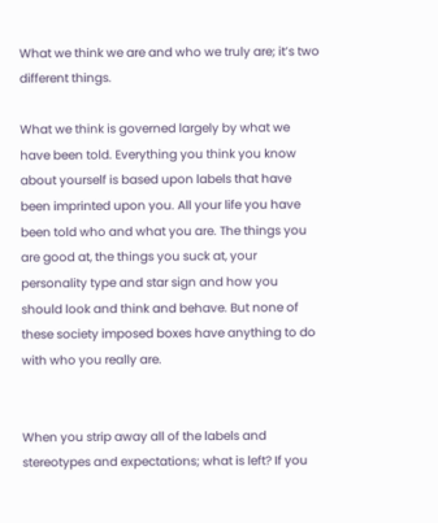What we think we are and who we truly are; it’s two different things.

What we think is governed largely by what we have been told. Everything you think you know about yourself is based upon labels that have been imprinted upon you. All your life you have been told who and what you are. The things you are good at, the things you suck at, your personality type and star sign and how you should look and think and behave. But none of these society imposed boxes have anything to do with who you really are.


When you strip away all of the labels and stereotypes and expectations; what is left? If you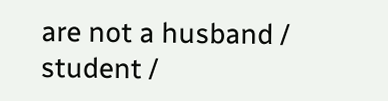are not a husband / student /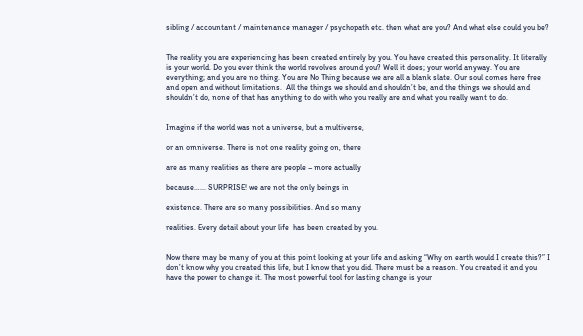sibling / accountant / maintenance manager / psychopath etc. then what are you? And what else could you be?


The reality you are experiencing has been created entirely by you. You have created this personality. It literally is your world. Do you ever think the world revolves around you? Well it does; your world anyway. You are everything; and you are no thing. You are No Thing because we are all a blank slate. Our soul comes here free and open and without limitations.  All the things we should and shouldn’t be, and the things we should and shouldn’t do, none of that has anything to do with who you really are and what you really want to do.


Imagine if the world was not a universe, but a multiverse,

or an omniverse. There is not one reality going on, there

are as many realities as there are people – more actually

because…... SURPRISE! we are not the only beings in

existence. There are so many possibilities. And so many

realities. Every detail about your life  has been created by you.


Now there may be many of you at this point looking at your life and asking “Why on earth would I create this?” I don’t know why you created this life, but I know that you did. There must be a reason. You created it and you have the power to change it. The most powerful tool for lasting change is your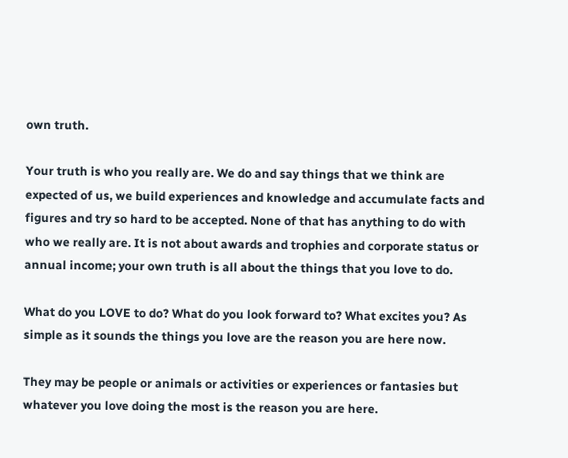own truth.

Your truth is who you really are. We do and say things that we think are expected of us, we build experiences and knowledge and accumulate facts and figures and try so hard to be accepted. None of that has anything to do with who we really are. It is not about awards and trophies and corporate status or annual income; your own truth is all about the things that you love to do.

What do you LOVE to do? What do you look forward to? What excites you? As simple as it sounds the things you love are the reason you are here now.

They may be people or animals or activities or experiences or fantasies but whatever you love doing the most is the reason you are here.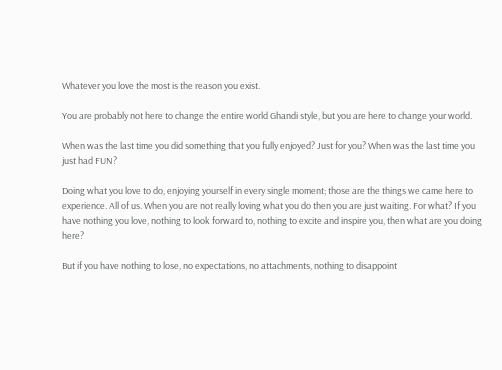Whatever you love the most is the reason you exist.

You are probably not here to change the entire world Ghandi style, but you are here to change your world.

When was the last time you did something that you fully enjoyed? Just for you? When was the last time you just had FUN?

Doing what you love to do, enjoying yourself in every single moment; those are the things we came here to experience. All of us. When you are not really loving what you do then you are just waiting. For what? If you have nothing you love, nothing to look forward to, nothing to excite and inspire you, then what are you doing here?

But if you have nothing to lose, no expectations, no attachments, nothing to disappoint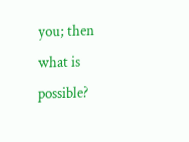you; then what is possible?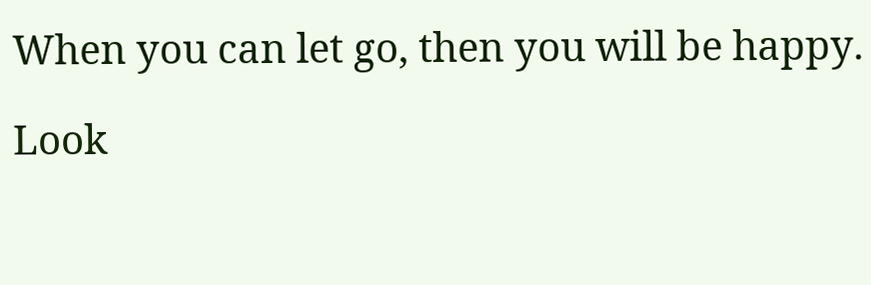When you can let go, then you will be happy.

Look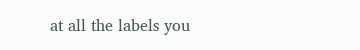at all the labels you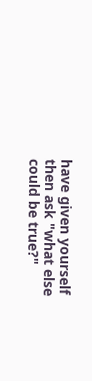have given yourself then ask "what else could be true?"